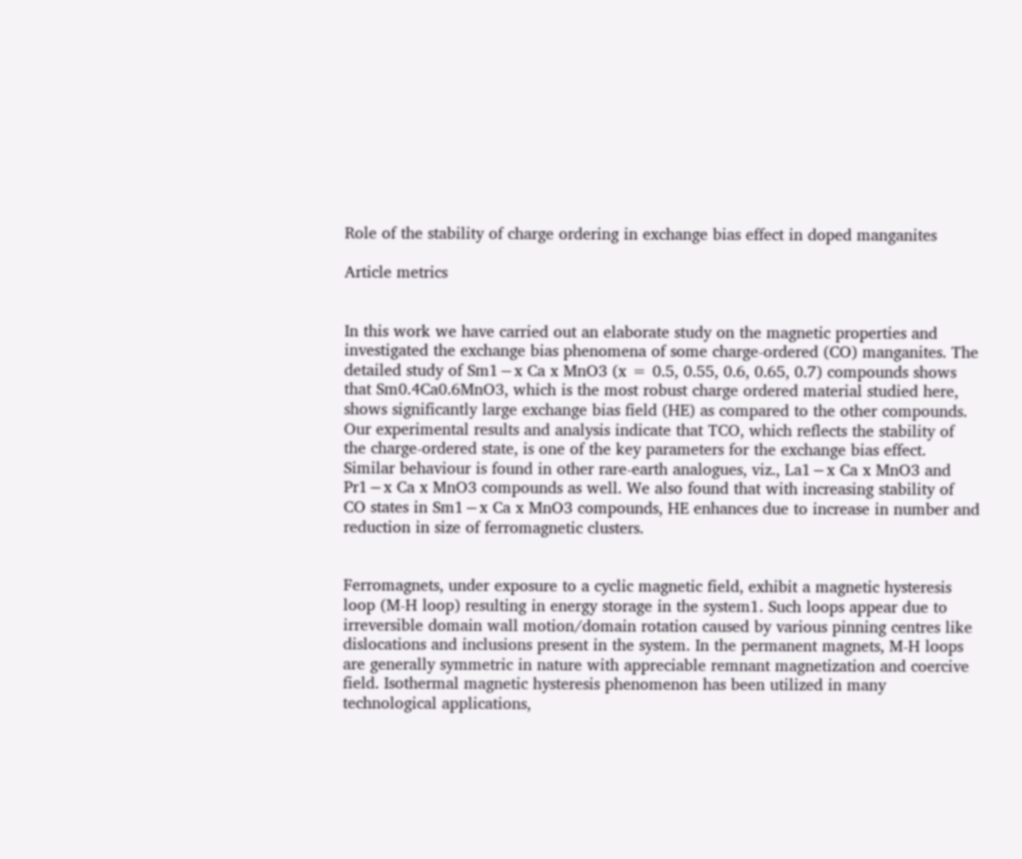Role of the stability of charge ordering in exchange bias effect in doped manganites

Article metrics


In this work we have carried out an elaborate study on the magnetic properties and investigated the exchange bias phenomena of some charge-ordered (CO) manganites. The detailed study of Sm1−x Ca x MnO3 (x = 0.5, 0.55, 0.6, 0.65, 0.7) compounds shows that Sm0.4Ca0.6MnO3, which is the most robust charge ordered material studied here, shows significantly large exchange bias field (HE) as compared to the other compounds. Our experimental results and analysis indicate that TCO, which reflects the stability of the charge-ordered state, is one of the key parameters for the exchange bias effect. Similar behaviour is found in other rare-earth analogues, viz., La1−x Ca x MnO3 and Pr1−x Ca x MnO3 compounds as well. We also found that with increasing stability of CO states in Sm1−x Ca x MnO3 compounds, HE enhances due to increase in number and reduction in size of ferromagnetic clusters.


Ferromagnets, under exposure to a cyclic magnetic field, exhibit a magnetic hysteresis loop (M-H loop) resulting in energy storage in the system1. Such loops appear due to irreversible domain wall motion/domain rotation caused by various pinning centres like dislocations and inclusions present in the system. In the permanent magnets, M-H loops are generally symmetric in nature with appreciable remnant magnetization and coercive field. Isothermal magnetic hysteresis phenomenon has been utilized in many technological applications,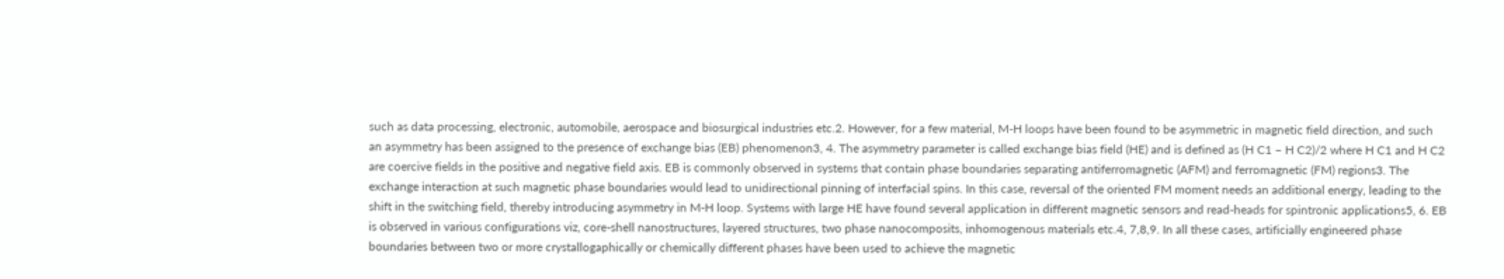such as data processing, electronic, automobile, aerospace and biosurgical industries etc.2. However, for a few material, M-H loops have been found to be asymmetric in magnetic field direction, and such an asymmetry has been assigned to the presence of exchange bias (EB) phenomenon3, 4. The asymmetry parameter is called exchange bias field (HE) and is defined as (H C1 − H C2)/2 where H C1 and H C2 are coercive fields in the positive and negative field axis. EB is commonly observed in systems that contain phase boundaries separating antiferromagnetic (AFM) and ferromagnetic (FM) regions3. The exchange interaction at such magnetic phase boundaries would lead to unidirectional pinning of interfacial spins. In this case, reversal of the oriented FM moment needs an additional energy, leading to the shift in the switching field, thereby introducing asymmetry in M-H loop. Systems with large HE have found several application in different magnetic sensors and read-heads for spintronic applications5, 6. EB is observed in various configurations viz, core-shell nanostructures, layered structures, two phase nanocomposits, inhomogenous materials etc.4, 7,8,9. In all these cases, artificially engineered phase boundaries between two or more crystallogaphically or chemically different phases have been used to achieve the magnetic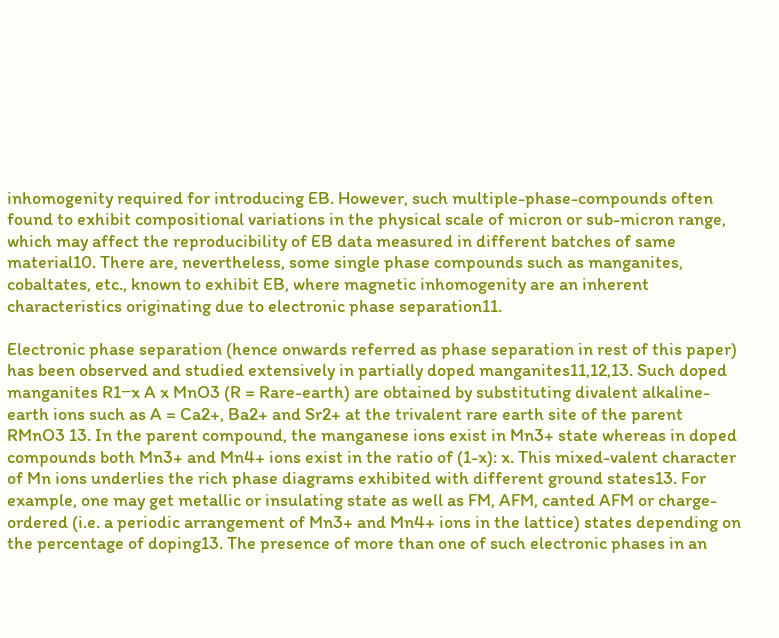inhomogenity required for introducing EB. However, such multiple-phase-compounds often found to exhibit compositional variations in the physical scale of micron or sub-micron range, which may affect the reproducibility of EB data measured in different batches of same material10. There are, nevertheless, some single phase compounds such as manganites, cobaltates, etc., known to exhibit EB, where magnetic inhomogenity are an inherent characteristics originating due to electronic phase separation11.

Electronic phase separation (hence onwards referred as phase separation in rest of this paper) has been observed and studied extensively in partially doped manganites11,12,13. Such doped manganites R1−x A x MnO3 (R = Rare-earth) are obtained by substituting divalent alkaline-earth ions such as A = Ca2+, Ba2+ and Sr2+ at the trivalent rare earth site of the parent RMnO3 13. In the parent compound, the manganese ions exist in Mn3+ state whereas in doped compounds both Mn3+ and Mn4+ ions exist in the ratio of (1-x): x. This mixed-valent character of Mn ions underlies the rich phase diagrams exhibited with different ground states13. For example, one may get metallic or insulating state as well as FM, AFM, canted AFM or charge-ordered (i.e. a periodic arrangement of Mn3+ and Mn4+ ions in the lattice) states depending on the percentage of doping13. The presence of more than one of such electronic phases in an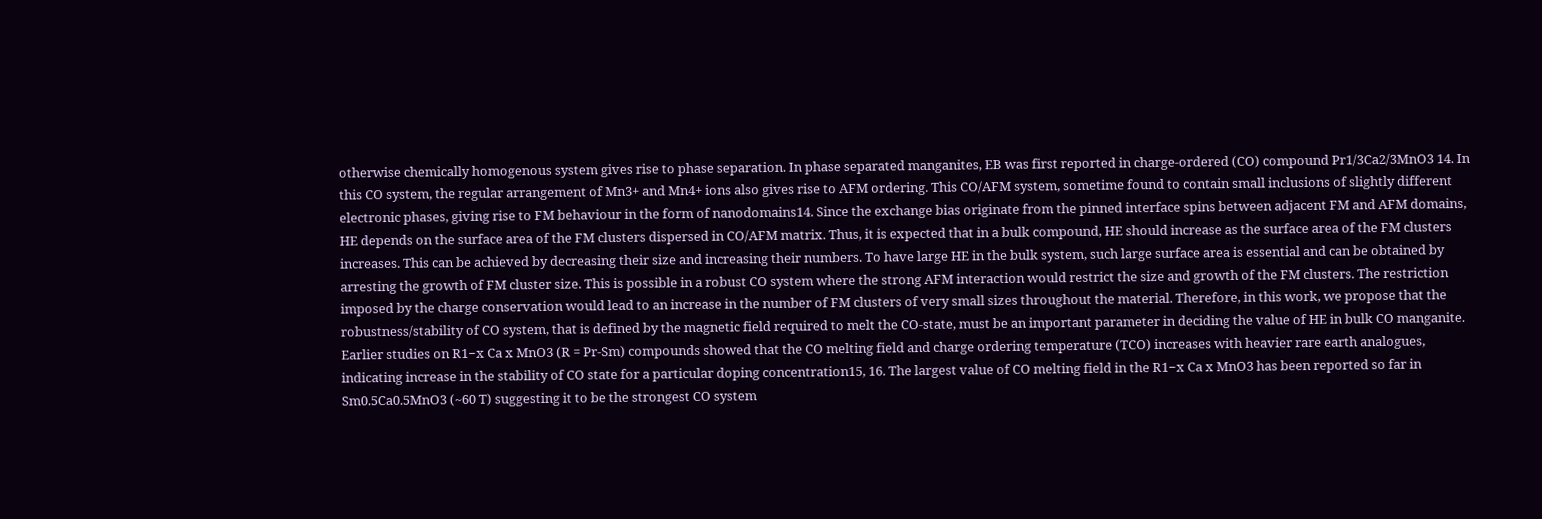otherwise chemically homogenous system gives rise to phase separation. In phase separated manganites, EB was first reported in charge-ordered (CO) compound Pr1/3Ca2/3MnO3 14. In this CO system, the regular arrangement of Mn3+ and Mn4+ ions also gives rise to AFM ordering. This CO/AFM system, sometime found to contain small inclusions of slightly different electronic phases, giving rise to FM behaviour in the form of nanodomains14. Since the exchange bias originate from the pinned interface spins between adjacent FM and AFM domains, HE depends on the surface area of the FM clusters dispersed in CO/AFM matrix. Thus, it is expected that in a bulk compound, HE should increase as the surface area of the FM clusters increases. This can be achieved by decreasing their size and increasing their numbers. To have large HE in the bulk system, such large surface area is essential and can be obtained by arresting the growth of FM cluster size. This is possible in a robust CO system where the strong AFM interaction would restrict the size and growth of the FM clusters. The restriction imposed by the charge conservation would lead to an increase in the number of FM clusters of very small sizes throughout the material. Therefore, in this work, we propose that the robustness/stability of CO system, that is defined by the magnetic field required to melt the CO-state, must be an important parameter in deciding the value of HE in bulk CO manganite. Earlier studies on R1−x Ca x MnO3 (R = Pr-Sm) compounds showed that the CO melting field and charge ordering temperature (TCO) increases with heavier rare earth analogues, indicating increase in the stability of CO state for a particular doping concentration15, 16. The largest value of CO melting field in the R1−x Ca x MnO3 has been reported so far in Sm0.5Ca0.5MnO3 (~60 T) suggesting it to be the strongest CO system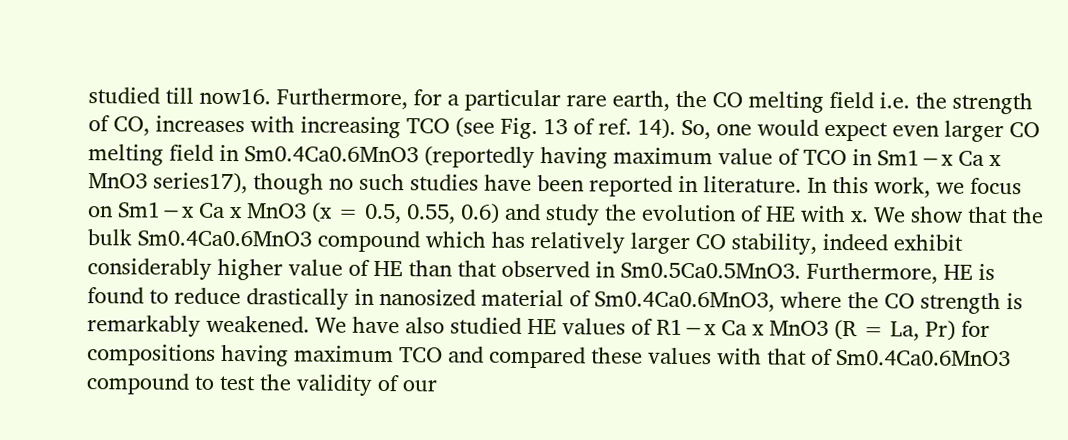studied till now16. Furthermore, for a particular rare earth, the CO melting field i.e. the strength of CO, increases with increasing TCO (see Fig. 13 of ref. 14). So, one would expect even larger CO melting field in Sm0.4Ca0.6MnO3 (reportedly having maximum value of TCO in Sm1−x Ca x MnO3 series17), though no such studies have been reported in literature. In this work, we focus on Sm1−x Ca x MnO3 (x = 0.5, 0.55, 0.6) and study the evolution of HE with x. We show that the bulk Sm0.4Ca0.6MnO3 compound which has relatively larger CO stability, indeed exhibit considerably higher value of HE than that observed in Sm0.5Ca0.5MnO3. Furthermore, HE is found to reduce drastically in nanosized material of Sm0.4Ca0.6MnO3, where the CO strength is remarkably weakened. We have also studied HE values of R1−x Ca x MnO3 (R = La, Pr) for compositions having maximum TCO and compared these values with that of Sm0.4Ca0.6MnO3 compound to test the validity of our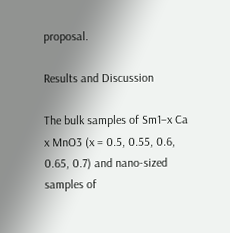proposal.

Results and Discussion

The bulk samples of Sm1−x Ca x MnO3 (x = 0.5, 0.55, 0.6, 0.65, 0.7) and nano-sized samples of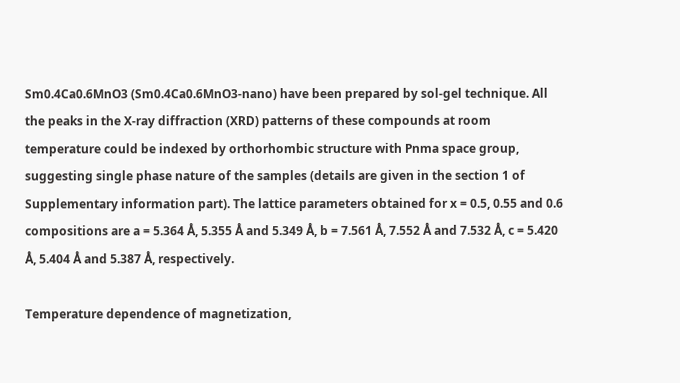Sm0.4Ca0.6MnO3 (Sm0.4Ca0.6MnO3-nano) have been prepared by sol-gel technique. All the peaks in the X-ray diffraction (XRD) patterns of these compounds at room temperature could be indexed by orthorhombic structure with Pnma space group, suggesting single phase nature of the samples (details are given in the section 1 of Supplementary information part). The lattice parameters obtained for x = 0.5, 0.55 and 0.6 compositions are a = 5.364 Å, 5.355 Å and 5.349 Å, b = 7.561 Å, 7.552 Å and 7.532 Å, c = 5.420 Å, 5.404 Å and 5.387 Å, respectively.

Temperature dependence of magnetization,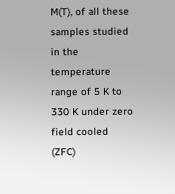M(T), of all these samples studied in the temperature range of 5 K to 330 K under zero field cooled (ZFC)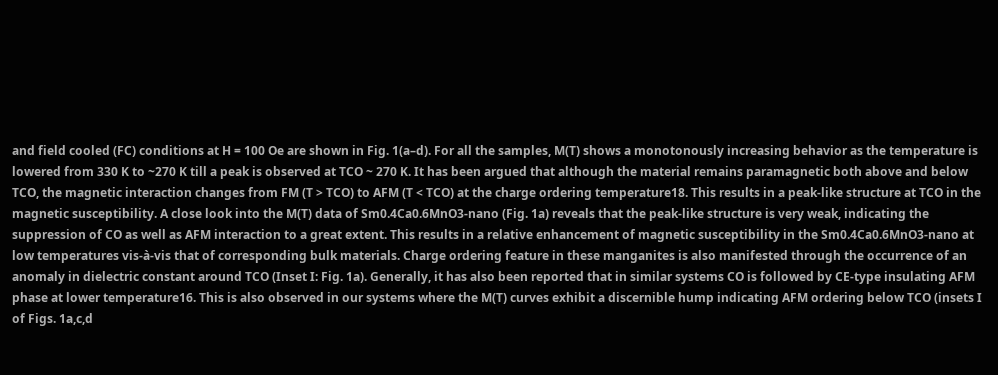and field cooled (FC) conditions at H = 100 Oe are shown in Fig. 1(a–d). For all the samples, M(T) shows a monotonously increasing behavior as the temperature is lowered from 330 K to ~270 K till a peak is observed at TCO ~ 270 K. It has been argued that although the material remains paramagnetic both above and below TCO, the magnetic interaction changes from FM (T > TCO) to AFM (T < TCO) at the charge ordering temperature18. This results in a peak-like structure at TCO in the magnetic susceptibility. A close look into the M(T) data of Sm0.4Ca0.6MnO3-nano (Fig. 1a) reveals that the peak-like structure is very weak, indicating the suppression of CO as well as AFM interaction to a great extent. This results in a relative enhancement of magnetic susceptibility in the Sm0.4Ca0.6MnO3-nano at low temperatures vis-à-vis that of corresponding bulk materials. Charge ordering feature in these manganites is also manifested through the occurrence of an anomaly in dielectric constant around TCO (Inset I: Fig. 1a). Generally, it has also been reported that in similar systems CO is followed by CE-type insulating AFM phase at lower temperature16. This is also observed in our systems where the M(T) curves exhibit a discernible hump indicating AFM ordering below TCO (insets I of Figs. 1a,c,d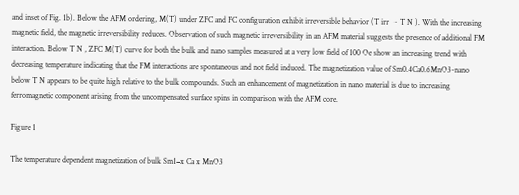and inset of Fig. 1b). Below the AFM ordering, M(T) under ZFC and FC configuration exhibit irreversible behavior (T irr  ~ T N ). With the increasing magnetic field, the magnetic irreversibility reduces. Observation of such magnetic irreversibility in an AFM material suggests the presence of additional FM interaction. Below T N , ZFC M(T) curve for both the bulk and nano samples measured at a very low field of 100 Oe show an increasing trend with decreasing temperature indicating that the FM interactions are spontaneous and not field induced. The magnetization value of Sm0.4Ca0.6MnO3-nano below T N appears to be quite high relative to the bulk compounds. Such an enhancement of magnetization in nano material is due to increasing ferromagnetic component arising from the uncompensated surface spins in comparison with the AFM core.

Figure 1

The temperature dependent magnetization of bulk Sm1−x Ca x MnO3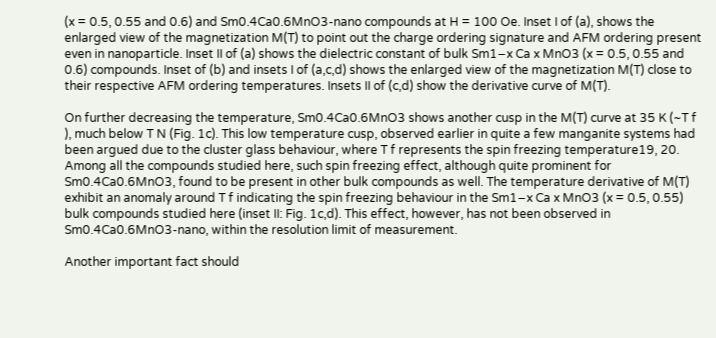(x = 0.5, 0.55 and 0.6) and Sm0.4Ca0.6MnO3-nano compounds at H = 100 Oe. Inset I of (a), shows the enlarged view of the magnetization M(T) to point out the charge ordering signature and AFM ordering present even in nanoparticle. Inset II of (a) shows the dielectric constant of bulk Sm1−x Ca x MnO3 (x = 0.5, 0.55 and 0.6) compounds. Inset of (b) and insets I of (a,c,d) shows the enlarged view of the magnetization M(T) close to their respective AFM ordering temperatures. Insets II of (c,d) show the derivative curve of M(T).

On further decreasing the temperature, Sm0.4Ca0.6MnO3 shows another cusp in the M(T) curve at 35 K (~T f ), much below T N (Fig. 1c). This low temperature cusp, observed earlier in quite a few manganite systems had been argued due to the cluster glass behaviour, where T f represents the spin freezing temperature19, 20. Among all the compounds studied here, such spin freezing effect, although quite prominent for Sm0.4Ca0.6MnO3, found to be present in other bulk compounds as well. The temperature derivative of M(T) exhibit an anomaly around T f indicating the spin freezing behaviour in the Sm1−x Ca x MnO3 (x = 0.5, 0.55) bulk compounds studied here (inset II: Fig. 1c,d). This effect, however, has not been observed in Sm0.4Ca0.6MnO3-nano, within the resolution limit of measurement.

Another important fact should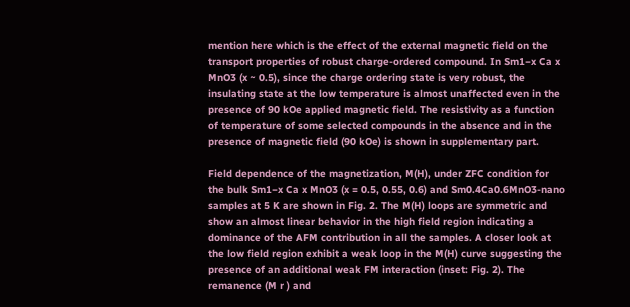mention here which is the effect of the external magnetic field on the transport properties of robust charge-ordered compound. In Sm1−x Ca x MnO3 (x ~ 0.5), since the charge ordering state is very robust, the insulating state at the low temperature is almost unaffected even in the presence of 90 kOe applied magnetic field. The resistivity as a function of temperature of some selected compounds in the absence and in the presence of magnetic field (90 kOe) is shown in supplementary part.

Field dependence of the magnetization, M(H), under ZFC condition for the bulk Sm1−x Ca x MnO3 (x = 0.5, 0.55, 0.6) and Sm0.4Ca0.6MnO3-nano samples at 5 K are shown in Fig. 2. The M(H) loops are symmetric and show an almost linear behavior in the high field region indicating a dominance of the AFM contribution in all the samples. A closer look at the low field region exhibit a weak loop in the M(H) curve suggesting the presence of an additional weak FM interaction (inset: Fig. 2). The remanence (M r ) and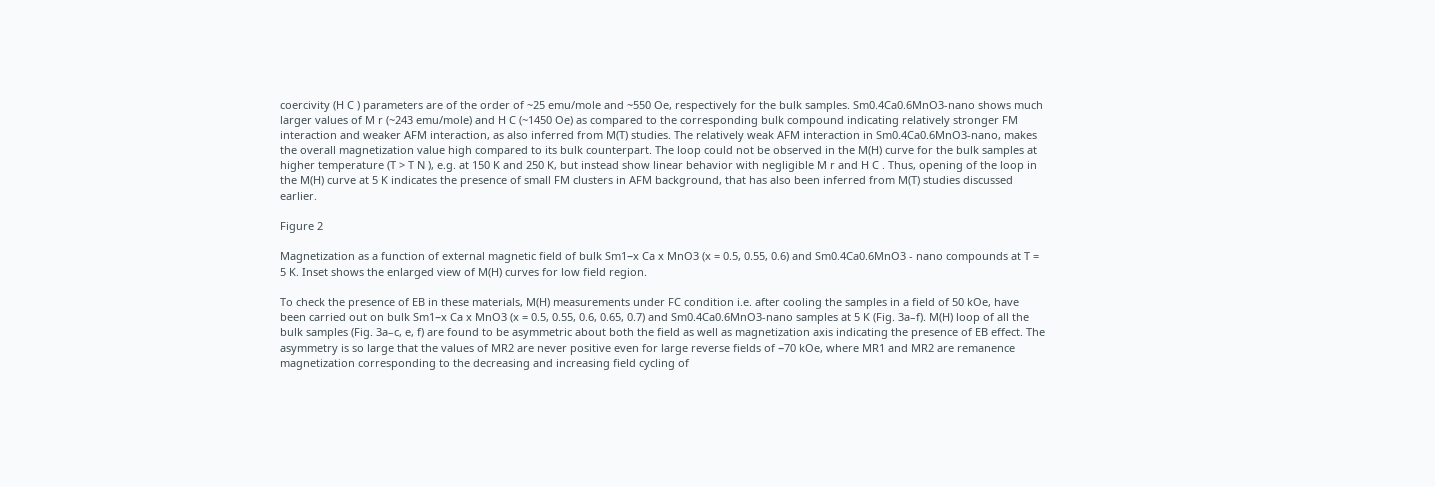coercivity (H C ) parameters are of the order of ~25 emu/mole and ~550 Oe, respectively for the bulk samples. Sm0.4Ca0.6MnO3-nano shows much larger values of M r (~243 emu/mole) and H C (~1450 Oe) as compared to the corresponding bulk compound indicating relatively stronger FM interaction and weaker AFM interaction, as also inferred from M(T) studies. The relatively weak AFM interaction in Sm0.4Ca0.6MnO3-nano, makes the overall magnetization value high compared to its bulk counterpart. The loop could not be observed in the M(H) curve for the bulk samples at higher temperature (T > T N ), e.g. at 150 K and 250 K, but instead show linear behavior with negligible M r and H C . Thus, opening of the loop in the M(H) curve at 5 K indicates the presence of small FM clusters in AFM background, that has also been inferred from M(T) studies discussed earlier.

Figure 2

Magnetization as a function of external magnetic field of bulk Sm1−x Ca x MnO3 (x = 0.5, 0.55, 0.6) and Sm0.4Ca0.6MnO3 - nano compounds at T = 5 K. Inset shows the enlarged view of M(H) curves for low field region.

To check the presence of EB in these materials, M(H) measurements under FC condition i.e. after cooling the samples in a field of 50 kOe, have been carried out on bulk Sm1−x Ca x MnO3 (x = 0.5, 0.55, 0.6, 0.65, 0.7) and Sm0.4Ca0.6MnO3-nano samples at 5 K (Fig. 3a–f). M(H) loop of all the bulk samples (Fig. 3a–c, e, f) are found to be asymmetric about both the field as well as magnetization axis indicating the presence of EB effect. The asymmetry is so large that the values of MR2 are never positive even for large reverse fields of −70 kOe, where MR1 and MR2 are remanence magnetization corresponding to the decreasing and increasing field cycling of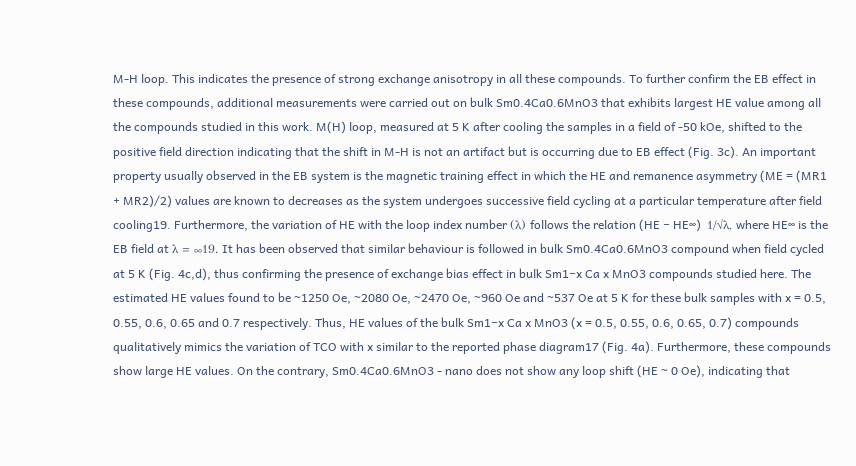M-H loop. This indicates the presence of strong exchange anisotropy in all these compounds. To further confirm the EB effect in these compounds, additional measurements were carried out on bulk Sm0.4Ca0.6MnO3 that exhibits largest HE value among all the compounds studied in this work. M(H) loop, measured at 5 K after cooling the samples in a field of -50 kOe, shifted to the positive field direction indicating that the shift in M-H is not an artifact but is occurring due to EB effect (Fig. 3c). An important property usually observed in the EB system is the magnetic training effect in which the HE and remanence asymmetry (ME = (MR1 + MR2)/2) values are known to decreases as the system undergoes successive field cycling at a particular temperature after field cooling19. Furthermore, the variation of HE with the loop index number (λ) follows the relation (HE − HE∞)  1/√λ, where HE∞ is the EB field at λ = ∞19. It has been observed that similar behaviour is followed in bulk Sm0.4Ca0.6MnO3 compound when field cycled at 5 K (Fig. 4c,d), thus confirming the presence of exchange bias effect in bulk Sm1−x Ca x MnO3 compounds studied here. The estimated HE values found to be ~1250 Oe, ~2080 Oe, ~2470 Oe, ~960 Oe and ~537 Oe at 5 K for these bulk samples with x = 0.5, 0.55, 0.6, 0.65 and 0.7 respectively. Thus, HE values of the bulk Sm1−x Ca x MnO3 (x = 0.5, 0.55, 0.6, 0.65, 0.7) compounds qualitatively mimics the variation of TCO with x similar to the reported phase diagram17 (Fig. 4a). Furthermore, these compounds show large HE values. On the contrary, Sm0.4Ca0.6MnO3 - nano does not show any loop shift (HE ~ 0 Oe), indicating that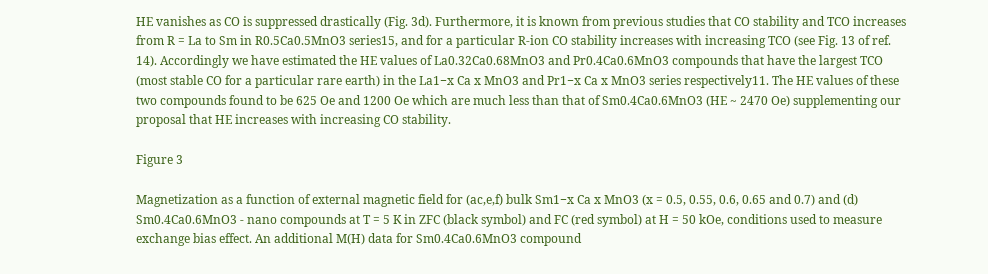HE vanishes as CO is suppressed drastically (Fig. 3d). Furthermore, it is known from previous studies that CO stability and TCO increases from R = La to Sm in R0.5Ca0.5MnO3 series15, and for a particular R-ion CO stability increases with increasing TCO (see Fig. 13 of ref. 14). Accordingly we have estimated the HE values of La0.32Ca0.68MnO3 and Pr0.4Ca0.6MnO3 compounds that have the largest TCO (most stable CO for a particular rare earth) in the La1−x Ca x MnO3 and Pr1−x Ca x MnO3 series respectively11. The HE values of these two compounds found to be 625 Oe and 1200 Oe which are much less than that of Sm0.4Ca0.6MnO3 (HE ~ 2470 Oe) supplementing our proposal that HE increases with increasing CO stability.

Figure 3

Magnetization as a function of external magnetic field for (ac,e,f) bulk Sm1−x Ca x MnO3 (x = 0.5, 0.55, 0.6, 0.65 and 0.7) and (d) Sm0.4Ca0.6MnO3 - nano compounds at T = 5 K in ZFC (black symbol) and FC (red symbol) at H = 50 kOe, conditions used to measure exchange bias effect. An additional M(H) data for Sm0.4Ca0.6MnO3 compound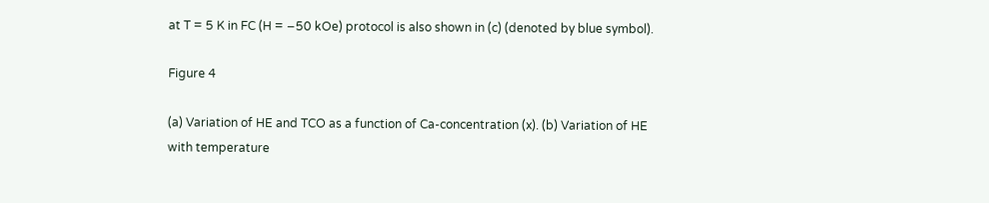at T = 5 K in FC (H = −50 kOe) protocol is also shown in (c) (denoted by blue symbol).

Figure 4

(a) Variation of HE and TCO as a function of Ca-concentration (x). (b) Variation of HE with temperature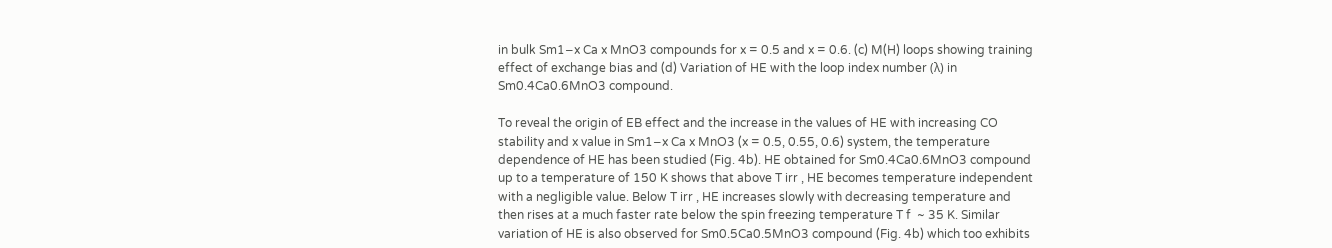in bulk Sm1−x Ca x MnO3 compounds for x = 0.5 and x = 0.6. (c) M(H) loops showing training effect of exchange bias and (d) Variation of HE with the loop index number (λ) in Sm0.4Ca0.6MnO3 compound.

To reveal the origin of EB effect and the increase in the values of HE with increasing CO stability and x value in Sm1−x Ca x MnO3 (x = 0.5, 0.55, 0.6) system, the temperature dependence of HE has been studied (Fig. 4b). HE obtained for Sm0.4Ca0.6MnO3 compound up to a temperature of 150 K shows that above T irr , HE becomes temperature independent with a negligible value. Below T irr , HE increases slowly with decreasing temperature and then rises at a much faster rate below the spin freezing temperature T f  ~ 35 K. Similar variation of HE is also observed for Sm0.5Ca0.5MnO3 compound (Fig. 4b) which too exhibits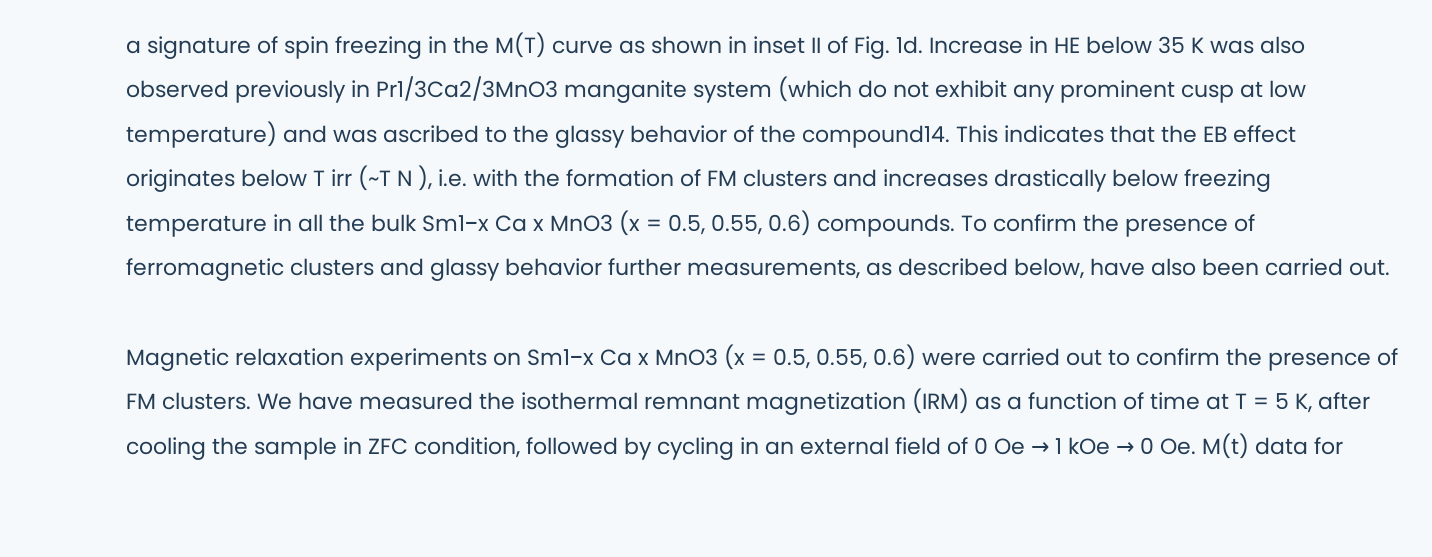a signature of spin freezing in the M(T) curve as shown in inset II of Fig. 1d. Increase in HE below 35 K was also observed previously in Pr1/3Ca2/3MnO3 manganite system (which do not exhibit any prominent cusp at low temperature) and was ascribed to the glassy behavior of the compound14. This indicates that the EB effect originates below T irr (~T N ), i.e. with the formation of FM clusters and increases drastically below freezing temperature in all the bulk Sm1−x Ca x MnO3 (x = 0.5, 0.55, 0.6) compounds. To confirm the presence of ferromagnetic clusters and glassy behavior further measurements, as described below, have also been carried out.

Magnetic relaxation experiments on Sm1−x Ca x MnO3 (x = 0.5, 0.55, 0.6) were carried out to confirm the presence of FM clusters. We have measured the isothermal remnant magnetization (IRM) as a function of time at T = 5 K, after cooling the sample in ZFC condition, followed by cycling in an external field of 0 Oe → 1 kOe → 0 Oe. M(t) data for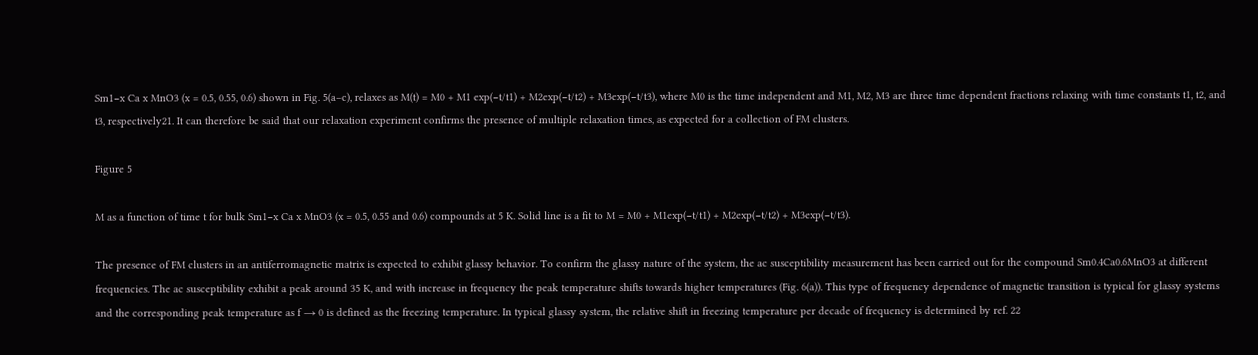Sm1−x Ca x MnO3 (x = 0.5, 0.55, 0.6) shown in Fig. 5(a–c), relaxes as M(t) = M0 + M1 exp(−t/t1) + M2exp(−t/t2) + M3exp(−t/t3), where M0 is the time independent and M1, M2, M3 are three time dependent fractions relaxing with time constants t1, t2, and t3, respectively21. It can therefore be said that our relaxation experiment confirms the presence of multiple relaxation times, as expected for a collection of FM clusters.

Figure 5

M as a function of time t for bulk Sm1−x Ca x MnO3 (x = 0.5, 0.55 and 0.6) compounds at 5 K. Solid line is a fit to M = M0 + M1exp(−t/t1) + M2exp(−t/t2) + M3exp(−t/t3).

The presence of FM clusters in an antiferromagnetic matrix is expected to exhibit glassy behavior. To confirm the glassy nature of the system, the ac susceptibility measurement has been carried out for the compound Sm0.4Ca0.6MnO3 at different frequencies. The ac susceptibility exhibit a peak around 35 K, and with increase in frequency the peak temperature shifts towards higher temperatures (Fig. 6(a)). This type of frequency dependence of magnetic transition is typical for glassy systems and the corresponding peak temperature as f → 0 is defined as the freezing temperature. In typical glassy system, the relative shift in freezing temperature per decade of frequency is determined by ref. 22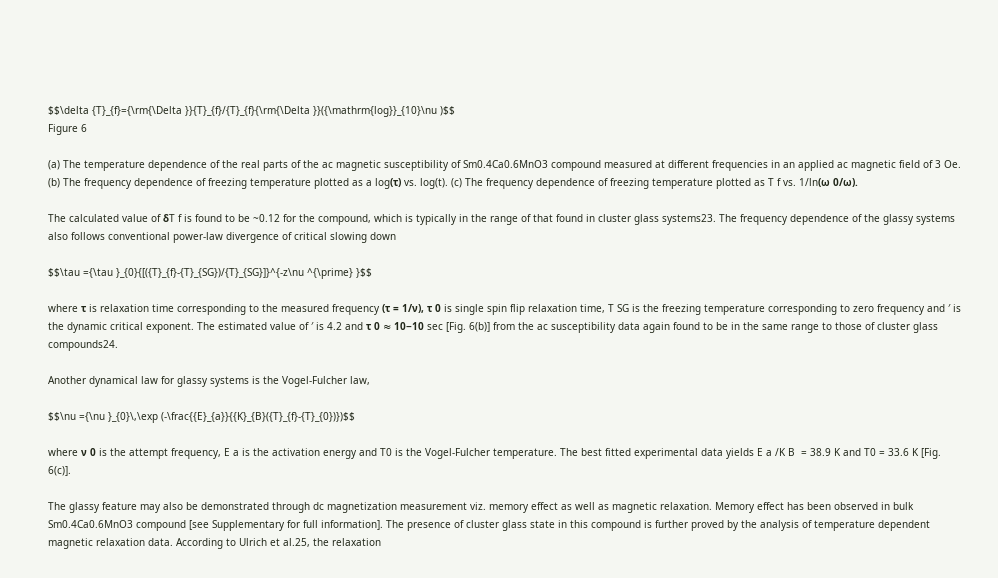$$\delta {T}_{f}={\rm{\Delta }}{T}_{f}/{T}_{f}{\rm{\Delta }}({\mathrm{log}}_{10}\nu )$$
Figure 6

(a) The temperature dependence of the real parts of the ac magnetic susceptibility of Sm0.4Ca0.6MnO3 compound measured at different frequencies in an applied ac magnetic field of 3 Oe. (b) The frequency dependence of freezing temperature plotted as a log(τ) vs. log(t). (c) The frequency dependence of freezing temperature plotted as T f vs. 1/ln(ω 0/ω).

The calculated value of δT f is found to be ~0.12 for the compound, which is typically in the range of that found in cluster glass systems23. The frequency dependence of the glassy systems also follows conventional power-law divergence of critical slowing down

$$\tau ={\tau }_{0}{[({T}_{f}-{T}_{SG})/{T}_{SG}]}^{-z\nu ^{\prime} }$$

where τ is relaxation time corresponding to the measured frequency (τ = 1/ν), τ 0 is single spin flip relaxation time, T SG is the freezing temperature corresponding to zero frequency and ′ is the dynamic critical exponent. The estimated value of ′ is 4.2 and τ 0 ≈ 10−10 sec [Fig. 6(b)] from the ac susceptibility data again found to be in the same range to those of cluster glass compounds24.

Another dynamical law for glassy systems is the Vogel-Fulcher law,

$$\nu ={\nu }_{0}\,\exp (-\frac{{E}_{a}}{{K}_{B}({T}_{f}-{T}_{0})})$$

where ν 0 is the attempt frequency, E a is the activation energy and T0 is the Vogel-Fulcher temperature. The best fitted experimental data yields E a /K B  = 38.9 K and T0 = 33.6 K [Fig. 6(c)].

The glassy feature may also be demonstrated through dc magnetization measurement viz. memory effect as well as magnetic relaxation. Memory effect has been observed in bulk Sm0.4Ca0.6MnO3 compound [see Supplementary for full information]. The presence of cluster glass state in this compound is further proved by the analysis of temperature dependent magnetic relaxation data. According to Ulrich et al.25, the relaxation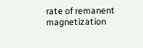rate of remanent magnetization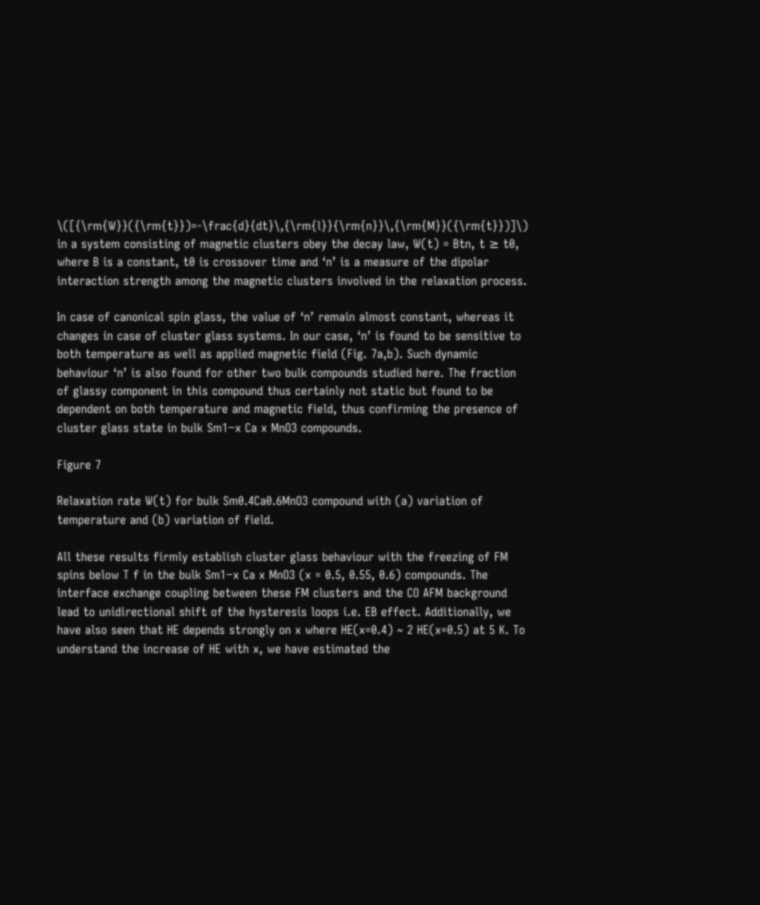\([{\rm{W}}({\rm{t}})=-\frac{d}{dt}\,{\rm{l}}{\rm{n}}\,{\rm{M}}({\rm{t}})]\) in a system consisting of magnetic clusters obey the decay law, W(t) = Btn, t ≥ t0, where B is a constant, t0 is crossover time and ‘n’ is a measure of the dipolar interaction strength among the magnetic clusters involved in the relaxation process.

In case of canonical spin glass, the value of ‘n’ remain almost constant, whereas it changes in case of cluster glass systems. In our case, ‘n’ is found to be sensitive to both temperature as well as applied magnetic field (Fig. 7a,b). Such dynamic behaviour ‘n’ is also found for other two bulk compounds studied here. The fraction of glassy component in this compound thus certainly not static but found to be dependent on both temperature and magnetic field, thus confirming the presence of cluster glass state in bulk Sm1−x Ca x MnO3 compounds.

Figure 7

Relaxation rate W(t) for bulk Sm0.4Ca0.6MnO3 compound with (a) variation of temperature and (b) variation of field.

All these results firmly establish cluster glass behaviour with the freezing of FM spins below T f in the bulk Sm1−x Ca x MnO3 (x = 0.5, 0.55, 0.6) compounds. The interface exchange coupling between these FM clusters and the CO AFM background lead to unidirectional shift of the hysteresis loops i.e. EB effect. Additionally, we have also seen that HE depends strongly on x where HE(x=0.4) ~ 2 HE(x=0.5) at 5 K. To understand the increase of HE with x, we have estimated the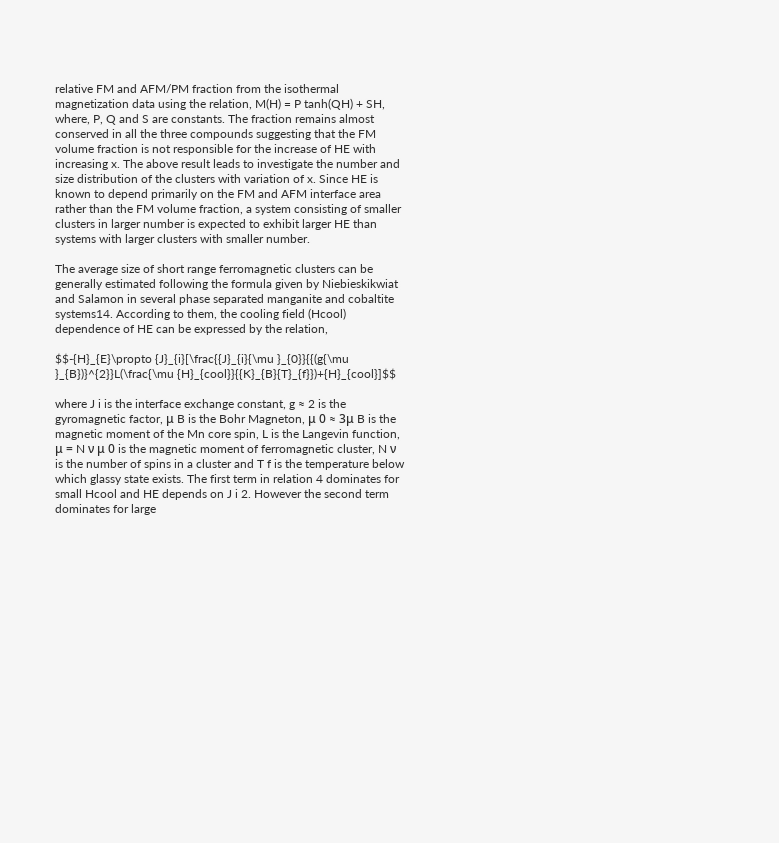relative FM and AFM/PM fraction from the isothermal magnetization data using the relation, M(H) = P tanh(QH) + SH, where, P, Q and S are constants. The fraction remains almost conserved in all the three compounds suggesting that the FM volume fraction is not responsible for the increase of HE with increasing x. The above result leads to investigate the number and size distribution of the clusters with variation of x. Since HE is known to depend primarily on the FM and AFM interface area rather than the FM volume fraction, a system consisting of smaller clusters in larger number is expected to exhibit larger HE than systems with larger clusters with smaller number.

The average size of short range ferromagnetic clusters can be generally estimated following the formula given by Niebieskikwiat and Salamon in several phase separated manganite and cobaltite systems14. According to them, the cooling field (Hcool) dependence of HE can be expressed by the relation,

$$-{H}_{E}\propto {J}_{i}[\frac{{J}_{i}{\mu }_{0}}{{(g{\mu }_{B})}^{2}}L(\frac{\mu {H}_{cool}}{{K}_{B}{T}_{f}})+{H}_{cool}]$$

where J i is the interface exchange constant, g ≈ 2 is the gyromagnetic factor, μ B is the Bohr Magneton, μ 0 ≈ 3μ B is the magnetic moment of the Mn core spin, L is the Langevin function, μ = N ν μ 0 is the magnetic moment of ferromagnetic cluster, N ν is the number of spins in a cluster and T f is the temperature below which glassy state exists. The first term in relation 4 dominates for small Hcool and HE depends on J i 2. However the second term dominates for large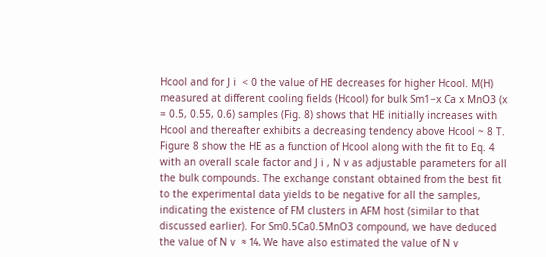Hcool and for J i  < 0 the value of HE decreases for higher Hcool. M(H) measured at different cooling fields (Hcool) for bulk Sm1−x Ca x MnO3 (x = 0.5, 0.55, 0.6) samples (Fig. 8) shows that HE initially increases with Hcool and thereafter exhibits a decreasing tendency above Hcool ~ 8 T. Figure 8 show the HE as a function of Hcool along with the fit to Eq. 4 with an overall scale factor and J i , N ν as adjustable parameters for all the bulk compounds. The exchange constant obtained from the best fit to the experimental data yields to be negative for all the samples, indicating the existence of FM clusters in AFM host (similar to that discussed earlier). For Sm0.5Ca0.5MnO3 compound, we have deduced the value of N ν  ≈ 14. We have also estimated the value of N ν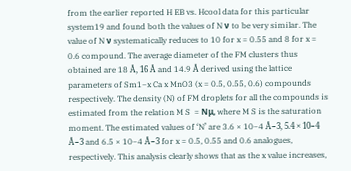from the earlier reported H EB vs. Hcool data for this particular system19 and found both the values of N ν to be very similar. The value of N ν systematically reduces to 10 for x = 0.55 and 8 for x = 0.6 compound. The average diameter of the FM clusters thus obtained are 18 Å, 16 Å and 14.9 Å derived using the lattice parameters of Sm1−x Ca x MnO3 (x = 0.5, 0.55, 0.6) compounds respectively. The density (N) of FM droplets for all the compounds is estimated from the relation M S  = Nμ, where M S is the saturation moment. The estimated values of ‘N’ are 3.6 × 10−4 Å−3, 5.4 × 10−4 Å−3 and 6.5 × 10−4 Å−3 for x = 0.5, 0.55 and 0.6 analogues, respectively. This analysis clearly shows that as the x value increases,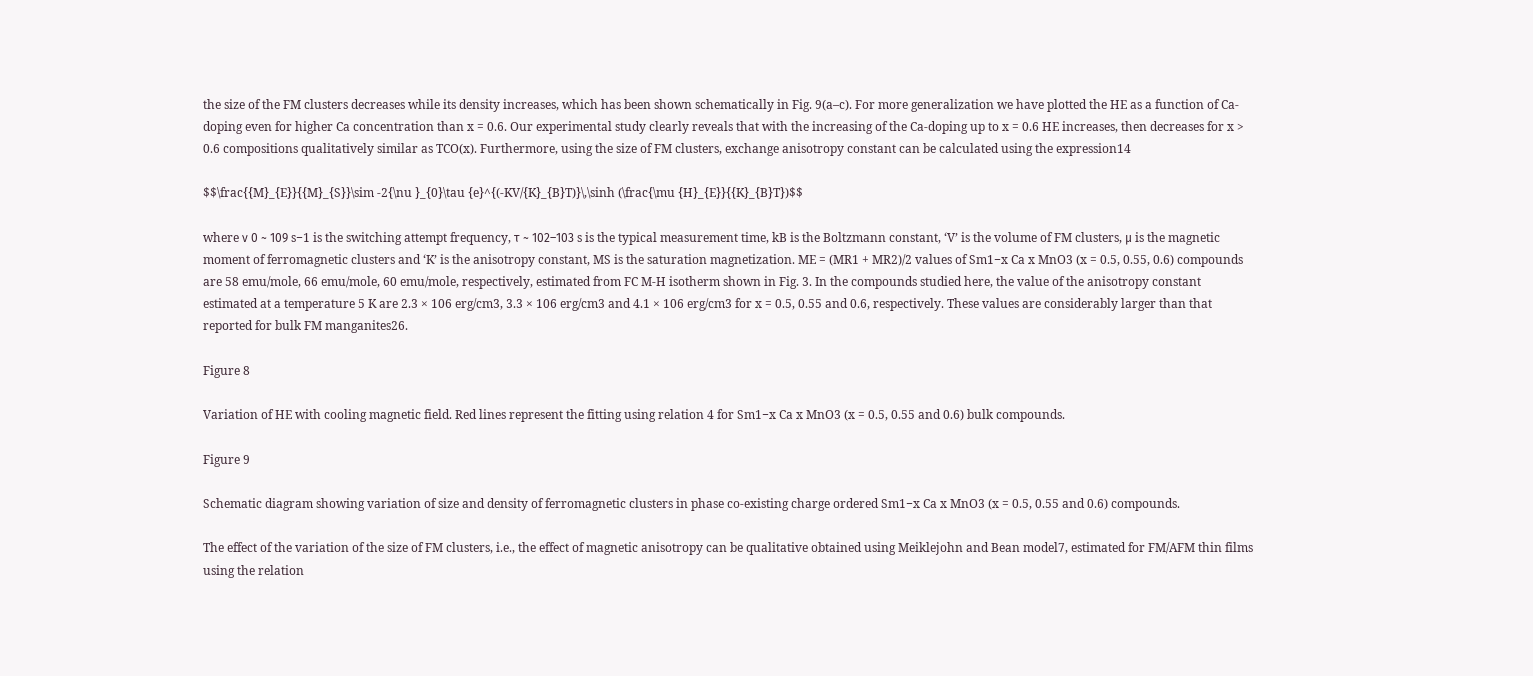the size of the FM clusters decreases while its density increases, which has been shown schematically in Fig. 9(a–c). For more generalization we have plotted the HE as a function of Ca-doping even for higher Ca concentration than x = 0.6. Our experimental study clearly reveals that with the increasing of the Ca-doping up to x = 0.6 HE increases, then decreases for x > 0.6 compositions qualitatively similar as TCO(x). Furthermore, using the size of FM clusters, exchange anisotropy constant can be calculated using the expression14

$$\frac{{M}_{E}}{{M}_{S}}\sim -2{\nu }_{0}\tau {e}^{(-KV/{K}_{B}T)}\,\sinh (\frac{\mu {H}_{E}}{{K}_{B}T})$$

where ν 0 ~ 109 s−1 is the switching attempt frequency, τ ~ 102–103 s is the typical measurement time, kB is the Boltzmann constant, ‘V’ is the volume of FM clusters, μ is the magnetic moment of ferromagnetic clusters and ‘K’ is the anisotropy constant, MS is the saturation magnetization. ME = (MR1 + MR2)/2 values of Sm1−x Ca x MnO3 (x = 0.5, 0.55, 0.6) compounds are 58 emu/mole, 66 emu/mole, 60 emu/mole, respectively, estimated from FC M-H isotherm shown in Fig. 3. In the compounds studied here, the value of the anisotropy constant estimated at a temperature 5 K are 2.3 × 106 erg/cm3, 3.3 × 106 erg/cm3 and 4.1 × 106 erg/cm3 for x = 0.5, 0.55 and 0.6, respectively. These values are considerably larger than that reported for bulk FM manganites26.

Figure 8

Variation of HE with cooling magnetic field. Red lines represent the fitting using relation 4 for Sm1−x Ca x MnO3 (x = 0.5, 0.55 and 0.6) bulk compounds.

Figure 9

Schematic diagram showing variation of size and density of ferromagnetic clusters in phase co-existing charge ordered Sm1−x Ca x MnO3 (x = 0.5, 0.55 and 0.6) compounds.

The effect of the variation of the size of FM clusters, i.e., the effect of magnetic anisotropy can be qualitative obtained using Meiklejohn and Bean model7, estimated for FM/AFM thin films using the relation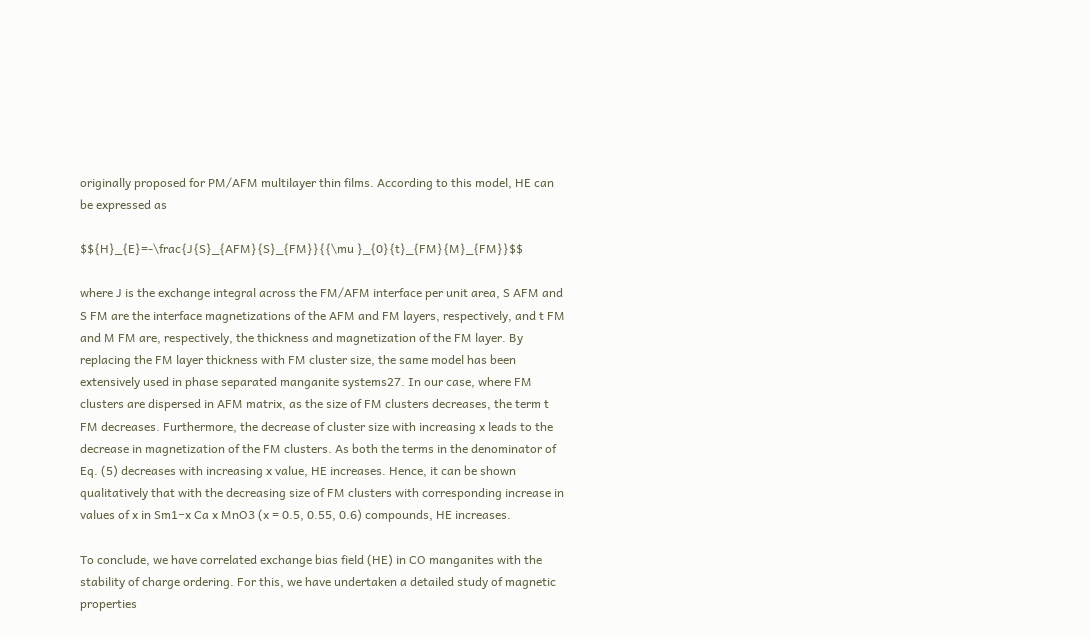originally proposed for PM/AFM multilayer thin films. According to this model, HE can be expressed as

$${H}_{E}=-\frac{J{S}_{AFM}{S}_{FM}}{{\mu }_{0}{t}_{FM}{M}_{FM}}$$

where J is the exchange integral across the FM/AFM interface per unit area, S AFM and S FM are the interface magnetizations of the AFM and FM layers, respectively, and t FM and M FM are, respectively, the thickness and magnetization of the FM layer. By replacing the FM layer thickness with FM cluster size, the same model has been extensively used in phase separated manganite systems27. In our case, where FM clusters are dispersed in AFM matrix, as the size of FM clusters decreases, the term t FM decreases. Furthermore, the decrease of cluster size with increasing x leads to the decrease in magnetization of the FM clusters. As both the terms in the denominator of Eq. (5) decreases with increasing x value, HE increases. Hence, it can be shown qualitatively that with the decreasing size of FM clusters with corresponding increase in values of x in Sm1−x Ca x MnO3 (x = 0.5, 0.55, 0.6) compounds, HE increases.

To conclude, we have correlated exchange bias field (HE) in CO manganites with the stability of charge ordering. For this, we have undertaken a detailed study of magnetic properties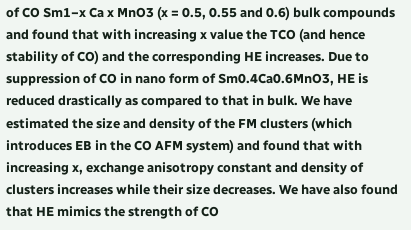of CO Sm1−x Ca x MnO3 (x = 0.5, 0.55 and 0.6) bulk compounds and found that with increasing x value the TCO (and hence stability of CO) and the corresponding HE increases. Due to suppression of CO in nano form of Sm0.4Ca0.6MnO3, HE is reduced drastically as compared to that in bulk. We have estimated the size and density of the FM clusters (which introduces EB in the CO AFM system) and found that with increasing x, exchange anisotropy constant and density of clusters increases while their size decreases. We have also found that HE mimics the strength of CO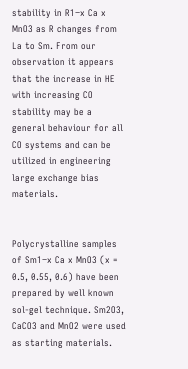stability in R1−x Ca x MnO3 as R changes from La to Sm. From our observation it appears that the increase in HE with increasing CO stability may be a general behaviour for all CO systems and can be utilized in engineering large exchange bias materials.


Polycrystalline samples of Sm1−x Ca x MnO3 (x = 0.5, 0.55, 0.6) have been prepared by well known sol-gel technique. Sm2O3, CaCO3 and MnO2 were used as starting materials.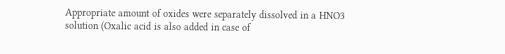Appropriate amount of oxides were separately dissolved in a HNO3 solution (Oxalic acid is also added in case of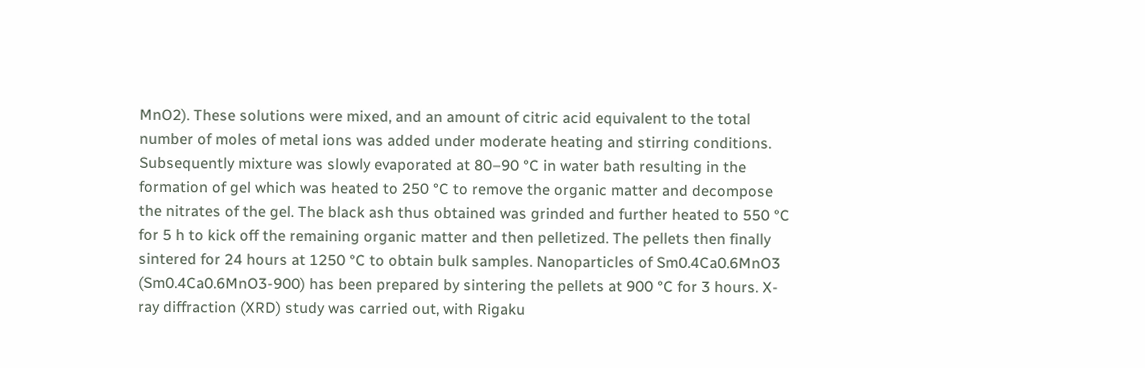MnO2). These solutions were mixed, and an amount of citric acid equivalent to the total number of moles of metal ions was added under moderate heating and stirring conditions. Subsequently mixture was slowly evaporated at 80–90 °C in water bath resulting in the formation of gel which was heated to 250 °C to remove the organic matter and decompose the nitrates of the gel. The black ash thus obtained was grinded and further heated to 550 °C for 5 h to kick off the remaining organic matter and then pelletized. The pellets then finally sintered for 24 hours at 1250 °C to obtain bulk samples. Nanoparticles of Sm0.4Ca0.6MnO3 (Sm0.4Ca0.6MnO3-900) has been prepared by sintering the pellets at 900 °C for 3 hours. X-ray diffraction (XRD) study was carried out, with Rigaku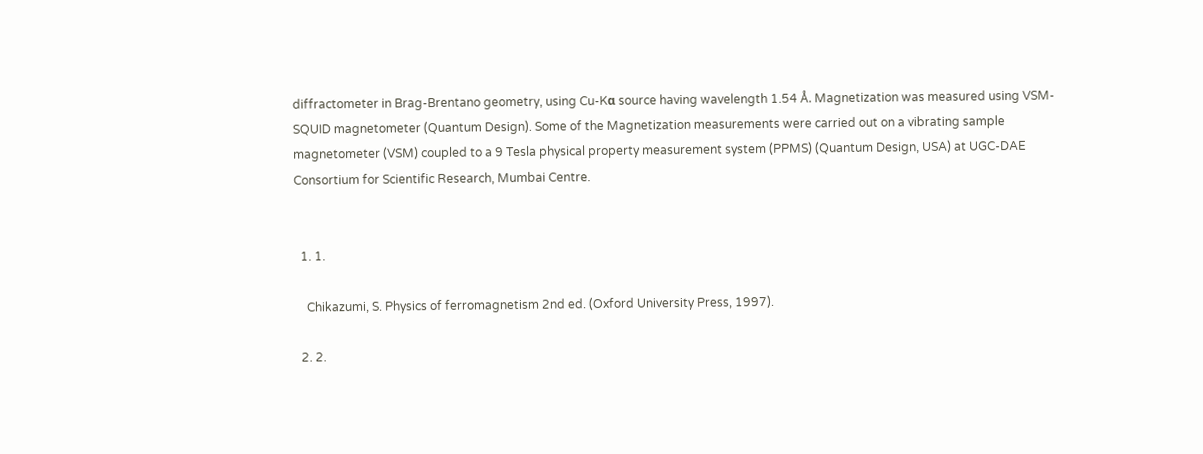diffractometer in Brag-Brentano geometry, using Cu-Kα source having wavelength 1.54 Å. Magnetization was measured using VSM-SQUID magnetometer (Quantum Design). Some of the Magnetization measurements were carried out on a vibrating sample magnetometer (VSM) coupled to a 9 Tesla physical property measurement system (PPMS) (Quantum Design, USA) at UGC-DAE Consortium for Scientific Research, Mumbai Centre.


  1. 1.

    Chikazumi, S. Physics of ferromagnetism 2nd ed. (Oxford University Press, 1997).

  2. 2.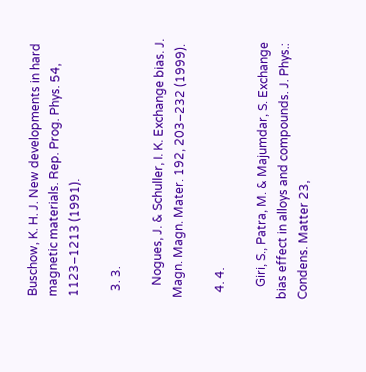Buschow, K. H. J. New developments in hard magnetic materials. Rep. Prog. Phys. 54, 1123–1213 (1991).

  3. 3.

    Nogues, J. & Schuller, I. K. Exchange bias. J. Magn. Magn. Mater. 192, 203–232 (1999).

  4. 4.

    Giri, S., Patra, M. & Majumdar, S. Exchange bias effect in alloys and compounds. J. Phys.: Condens. Matter 23,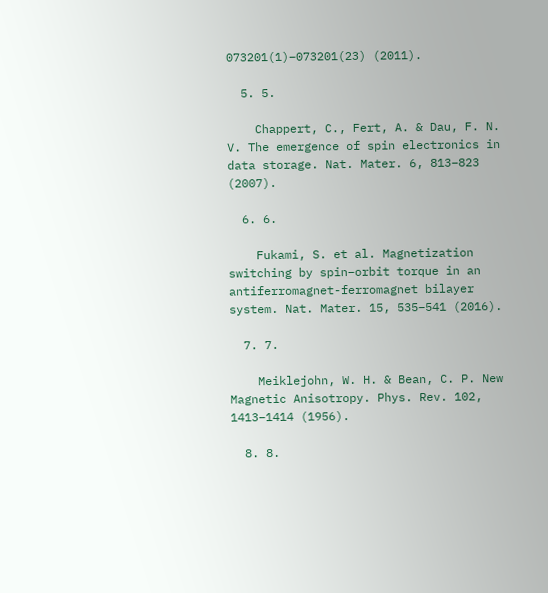073201(1)–073201(23) (2011).

  5. 5.

    Chappert, C., Fert, A. & Dau, F. N. V. The emergence of spin electronics in data storage. Nat. Mater. 6, 813–823 (2007).

  6. 6.

    Fukami, S. et al. Magnetization switching by spin–orbit torque in an antiferromagnet-ferromagnet bilayer system. Nat. Mater. 15, 535–541 (2016).

  7. 7.

    Meiklejohn, W. H. & Bean, C. P. New Magnetic Anisotropy. Phys. Rev. 102, 1413–1414 (1956).

  8. 8.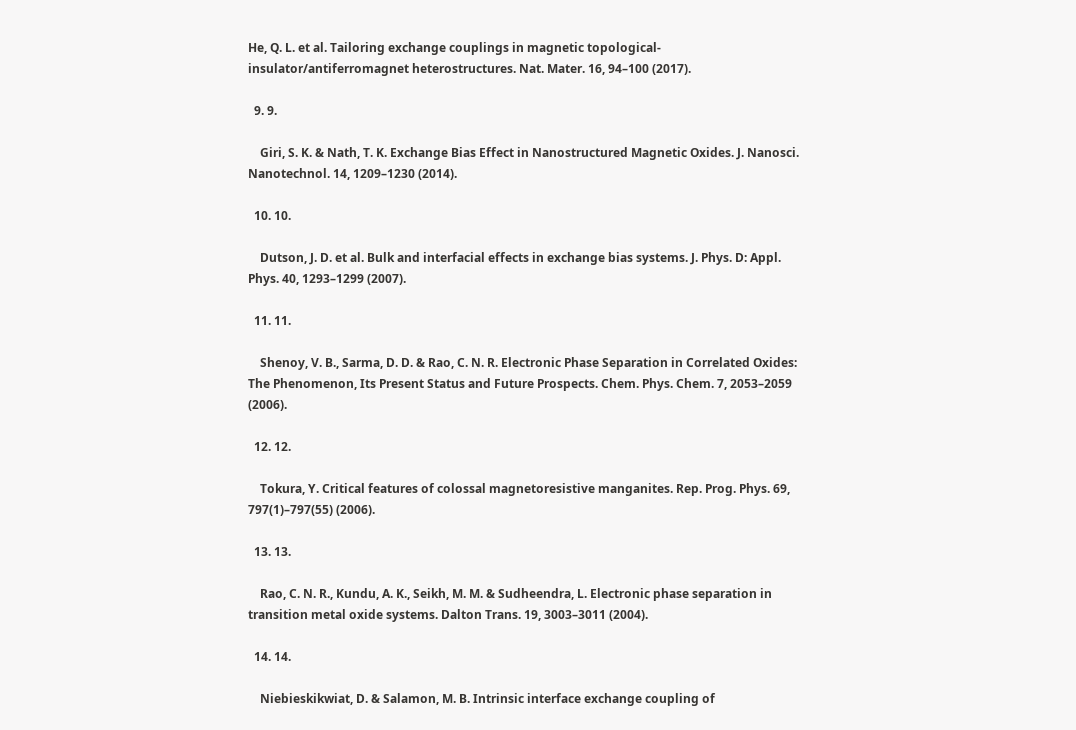He, Q. L. et al. Tailoring exchange couplings in magnetic topological-insulator/antiferromagnet heterostructures. Nat. Mater. 16, 94–100 (2017).

  9. 9.

    Giri, S. K. & Nath, T. K. Exchange Bias Effect in Nanostructured Magnetic Oxides. J. Nanosci. Nanotechnol. 14, 1209–1230 (2014).

  10. 10.

    Dutson, J. D. et al. Bulk and interfacial effects in exchange bias systems. J. Phys. D: Appl. Phys. 40, 1293–1299 (2007).

  11. 11.

    Shenoy, V. B., Sarma, D. D. & Rao, C. N. R. Electronic Phase Separation in Correlated Oxides: The Phenomenon, Its Present Status and Future Prospects. Chem. Phys. Chem. 7, 2053–2059 (2006).

  12. 12.

    Tokura, Y. Critical features of colossal magnetoresistive manganites. Rep. Prog. Phys. 69, 797(1)–797(55) (2006).

  13. 13.

    Rao, C. N. R., Kundu, A. K., Seikh, M. M. & Sudheendra, L. Electronic phase separation in transition metal oxide systems. Dalton Trans. 19, 3003–3011 (2004).

  14. 14.

    Niebieskikwiat, D. & Salamon, M. B. Intrinsic interface exchange coupling of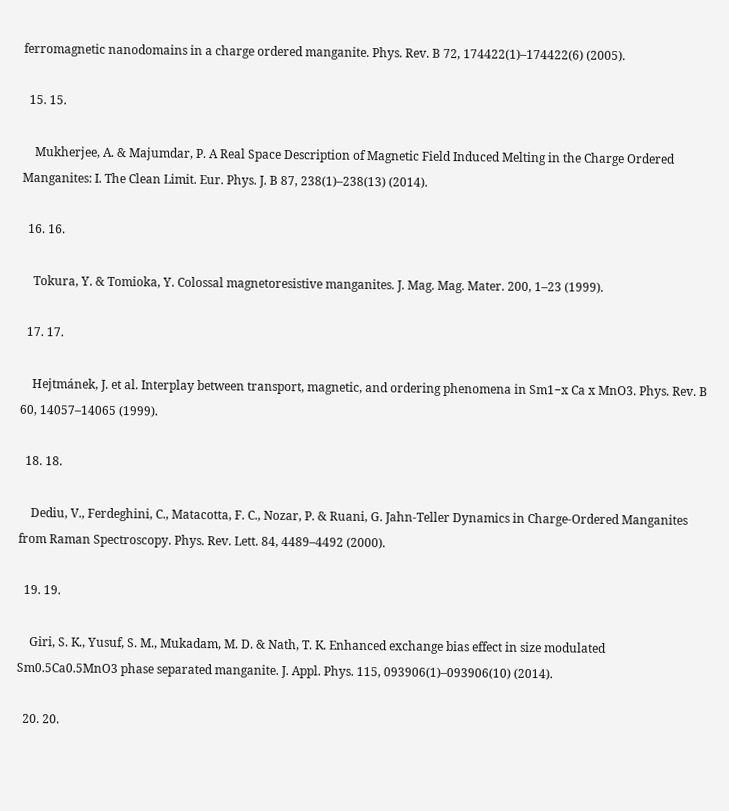ferromagnetic nanodomains in a charge ordered manganite. Phys. Rev. B 72, 174422(1)–174422(6) (2005).

  15. 15.

    Mukherjee, A. & Majumdar, P. A Real Space Description of Magnetic Field Induced Melting in the Charge Ordered Manganites: I. The Clean Limit. Eur. Phys. J. B 87, 238(1)–238(13) (2014).

  16. 16.

    Tokura, Y. & Tomioka, Y. Colossal magnetoresistive manganites. J. Mag. Mag. Mater. 200, 1–23 (1999).

  17. 17.

    Hejtmánek, J. et al. Interplay between transport, magnetic, and ordering phenomena in Sm1−x Ca x MnO3. Phys. Rev. B 60, 14057–14065 (1999).

  18. 18.

    Dediu, V., Ferdeghini, C., Matacotta, F. C., Nozar, P. & Ruani, G. Jahn-Teller Dynamics in Charge-Ordered Manganites from Raman Spectroscopy. Phys. Rev. Lett. 84, 4489–4492 (2000).

  19. 19.

    Giri, S. K., Yusuf, S. M., Mukadam, M. D. & Nath, T. K. Enhanced exchange bias effect in size modulated Sm0.5Ca0.5MnO3 phase separated manganite. J. Appl. Phys. 115, 093906(1)–093906(10) (2014).

  20. 20.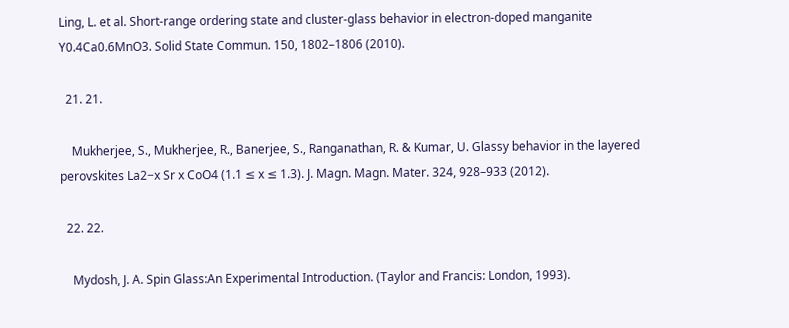Ling, L. et al. Short-range ordering state and cluster-glass behavior in electron-doped manganite Y0.4Ca0.6MnO3. Solid State Commun. 150, 1802–1806 (2010).

  21. 21.

    Mukherjee, S., Mukherjee, R., Banerjee, S., Ranganathan, R. & Kumar, U. Glassy behavior in the layered perovskites La2−x Sr x CoO4 (1.1 ≤ x ≤ 1.3). J. Magn. Magn. Mater. 324, 928–933 (2012).

  22. 22.

    Mydosh, J. A. Spin Glass:An Experimental Introduction. (Taylor and Francis: London, 1993).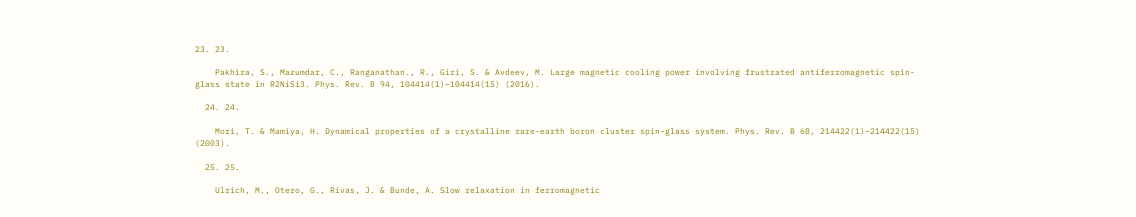23. 23.

    Pakhira, S., Mazumdar, C., Ranganathan., R., Giri, S. & Avdeev, M. Large magnetic cooling power involving frustrated antiferromagnetic spin-glass state in R2NiSi3. Phys. Rev. B 94, 104414(1)–104414(15) (2016).

  24. 24.

    Mori, T. & Mamiya, H. Dynamical properties of a crystalline rare-earth boron cluster spin-glass system. Phys. Rev. B 68, 214422(1)–214422(15) (2003).

  25. 25.

    Ulrich, M., Otero, G., Rivas, J. & Bunde, A. Slow relaxation in ferromagnetic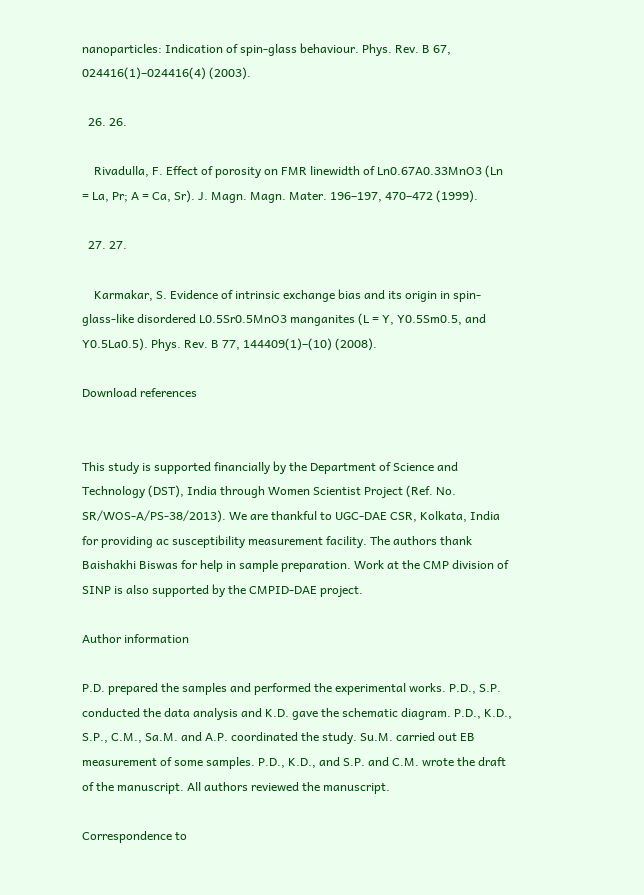nanoparticles: Indication of spin-glass behaviour. Phys. Rev. B 67, 024416(1)–024416(4) (2003).

  26. 26.

    Rivadulla, F. Effect of porosity on FMR linewidth of Ln0.67A0.33MnO3 (Ln = La, Pr; A = Ca, Sr). J. Magn. Magn. Mater. 196–197, 470–472 (1999).

  27. 27.

    Karmakar, S. Evidence of intrinsic exchange bias and its origin in spin-glass-like disordered L0.5Sr0.5MnO3 manganites (L = Y, Y0.5Sm0.5, and Y0.5La0.5). Phys. Rev. B 77, 144409(1)–(10) (2008).

Download references


This study is supported financially by the Department of Science and Technology (DST), India through Women Scientist Project (Ref. No. SR/WOS-A/PS-38/2013). We are thankful to UGC-DAE CSR, Kolkata, India for providing ac susceptibility measurement facility. The authors thank Baishakhi Biswas for help in sample preparation. Work at the CMP division of SINP is also supported by the CMPID-DAE project.

Author information

P.D. prepared the samples and performed the experimental works. P.D., S.P. conducted the data analysis and K.D. gave the schematic diagram. P.D., K.D., S.P., C.M., Sa.M. and A.P. coordinated the study. Su.M. carried out EB measurement of some samples. P.D., K.D., and S.P. and C.M. wrote the draft of the manuscript. All authors reviewed the manuscript.

Correspondence to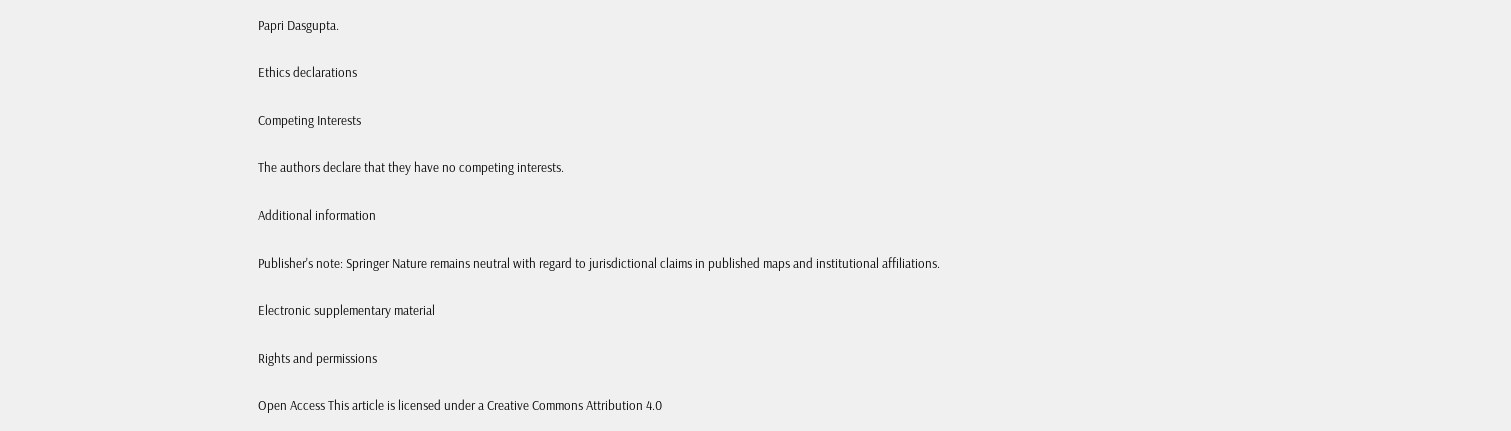Papri Dasgupta.

Ethics declarations

Competing Interests

The authors declare that they have no competing interests.

Additional information

Publisher's note: Springer Nature remains neutral with regard to jurisdictional claims in published maps and institutional affiliations.

Electronic supplementary material

Rights and permissions

Open Access This article is licensed under a Creative Commons Attribution 4.0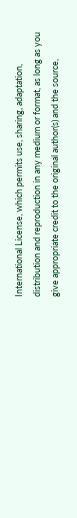International License, which permits use, sharing, adaptation, distribution and reproduction in any medium or format, as long as you give appropriate credit to the original author(s) and the source,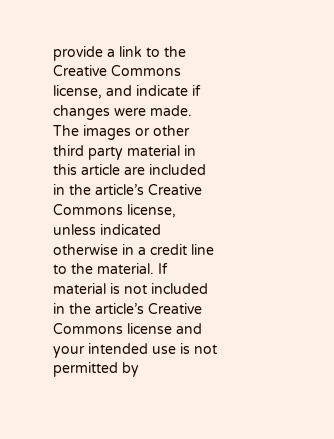provide a link to the Creative Commons license, and indicate if changes were made. The images or other third party material in this article are included in the article’s Creative Commons license, unless indicated otherwise in a credit line to the material. If material is not included in the article’s Creative Commons license and your intended use is not permitted by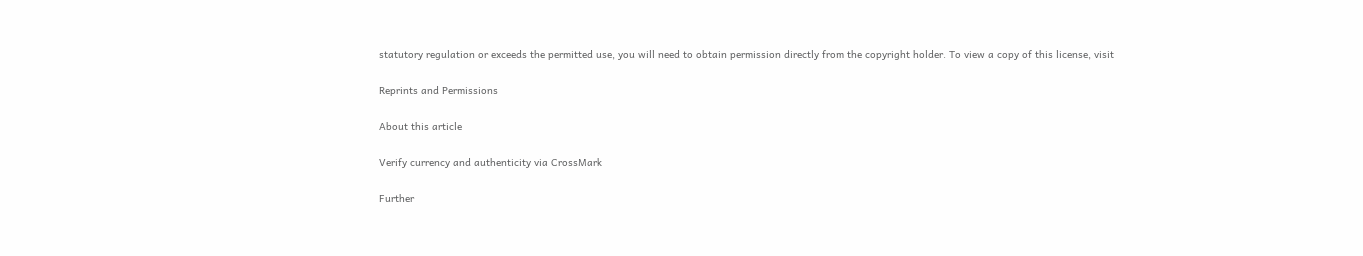statutory regulation or exceeds the permitted use, you will need to obtain permission directly from the copyright holder. To view a copy of this license, visit

Reprints and Permissions

About this article

Verify currency and authenticity via CrossMark

Further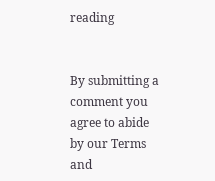reading


By submitting a comment you agree to abide by our Terms and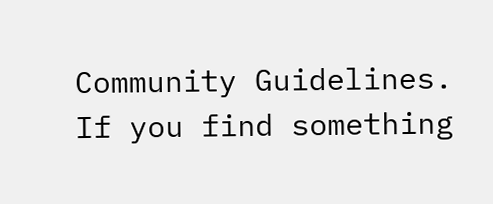Community Guidelines. If you find something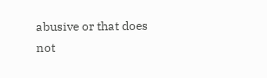abusive or that does not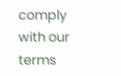comply with our terms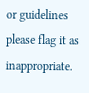or guidelines please flag it as inappropriate.